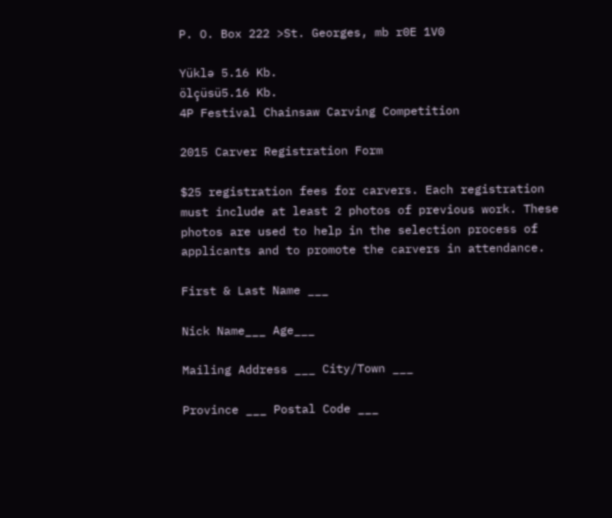P. O. Box 222 >St. Georges, mb r0E 1V0

Yüklə 5.16 Kb.
ölçüsü5.16 Kb.
4P Festival Chainsaw Carving Competition

2015 Carver Registration Form

$25 registration fees for carvers. Each registration must include at least 2 photos of previous work. These photos are used to help in the selection process of applicants and to promote the carvers in attendance.

First & Last Name ___

Nick Name___ Age___

Mailing Address ___ City/Town ___

Province ___ Postal Code ___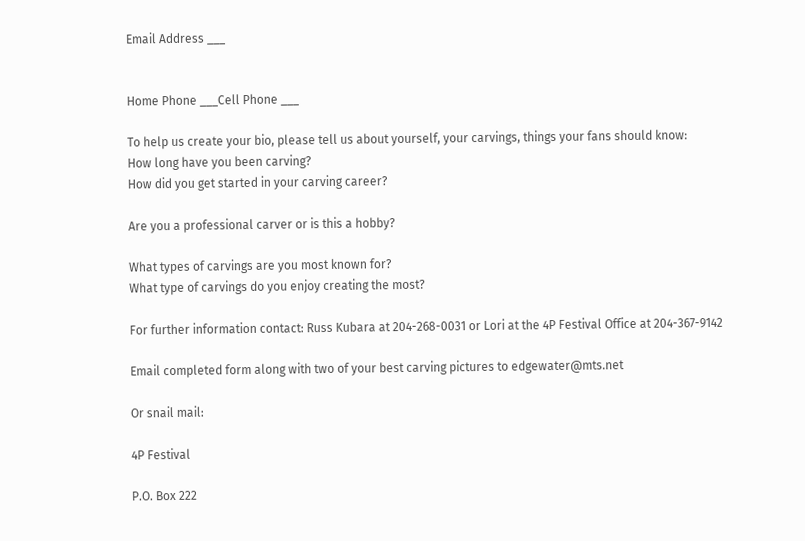Email Address ___


Home Phone ___Cell Phone ___

To help us create your bio, please tell us about yourself, your carvings, things your fans should know:
How long have you been carving?
How did you get started in your carving career?

Are you a professional carver or is this a hobby?

What types of carvings are you most known for?
What type of carvings do you enjoy creating the most?

For further information contact: Russ Kubara at 204-268-0031 or Lori at the 4P Festival Office at 204-367-9142

Email completed form along with two of your best carving pictures to edgewater@mts.net

Or snail mail:

4P Festival

P.O. Box 222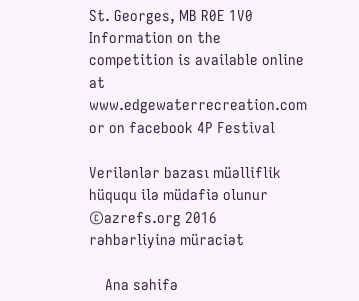St. Georges, MB R0E 1V0
Information on the competition is available online at www.edgewaterrecreation.com or on facebook 4P Festival

Verilənlər bazası müəlliflik hüququ ilə müdafiə olunur ©azrefs.org 2016
rəhbərliyinə müraciət

    Ana səhifə